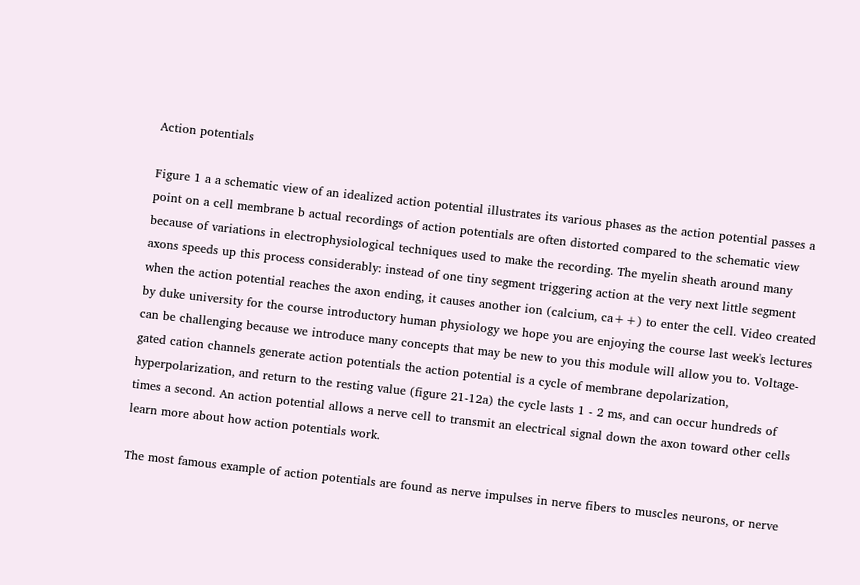Action potentials

Figure 1 a a schematic view of an idealized action potential illustrates its various phases as the action potential passes a point on a cell membrane b actual recordings of action potentials are often distorted compared to the schematic view because of variations in electrophysiological techniques used to make the recording. The myelin sheath around many axons speeds up this process considerably: instead of one tiny segment triggering action at the very next little segment when the action potential reaches the axon ending, it causes another ion (calcium, ca++) to enter the cell. Video created by duke university for the course introductory human physiology we hope you are enjoying the course last week's lectures can be challenging because we introduce many concepts that may be new to you this module will allow you to. Voltage-gated cation channels generate action potentials the action potential is a cycle of membrane depolarization, hyperpolarization, and return to the resting value (figure 21-12a) the cycle lasts 1 - 2 ms, and can occur hundreds of times a second. An action potential allows a nerve cell to transmit an electrical signal down the axon toward other cells learn more about how action potentials work.

The most famous example of action potentials are found as nerve impulses in nerve fibers to muscles neurons, or nerve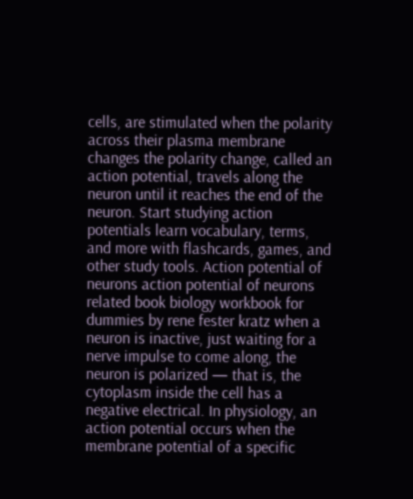cells, are stimulated when the polarity across their plasma membrane changes the polarity change, called an action potential, travels along the neuron until it reaches the end of the neuron. Start studying action potentials learn vocabulary, terms, and more with flashcards, games, and other study tools. Action potential of neurons action potential of neurons related book biology workbook for dummies by rene fester kratz when a neuron is inactive, just waiting for a nerve impulse to come along, the neuron is polarized — that is, the cytoplasm inside the cell has a negative electrical. In physiology, an action potential occurs when the membrane potential of a specific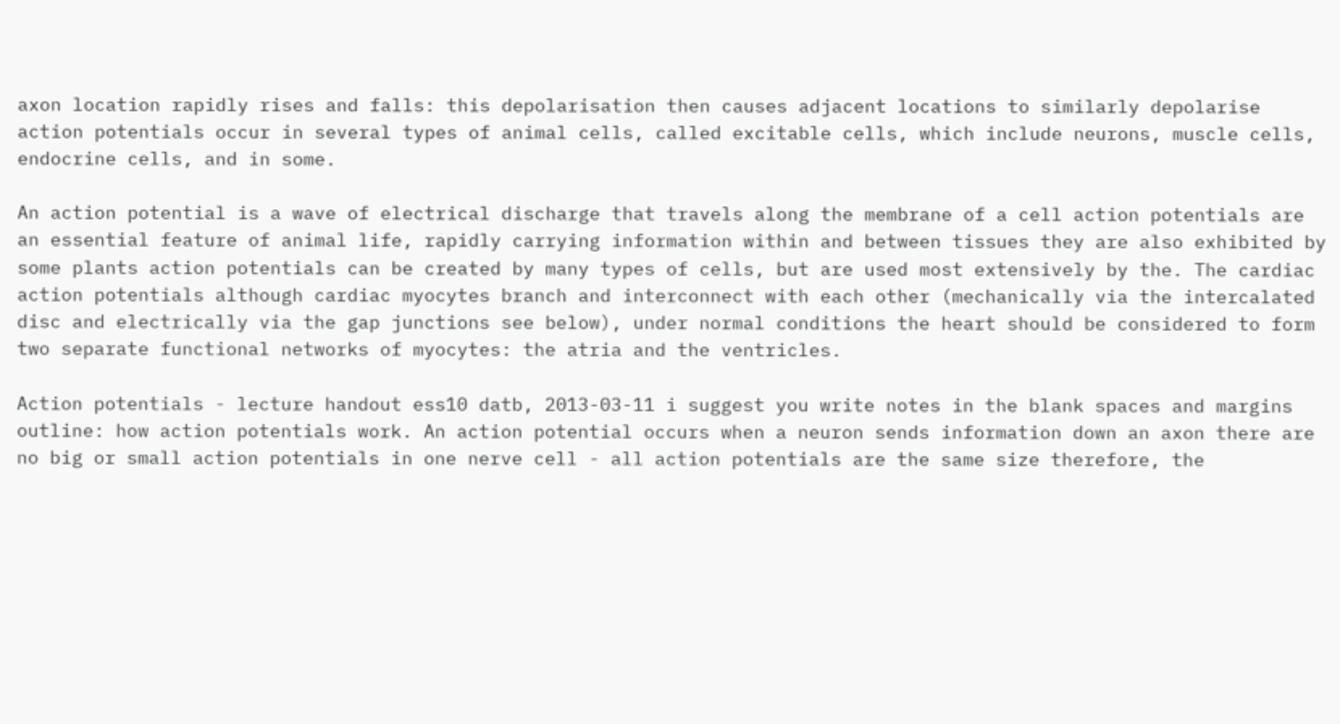axon location rapidly rises and falls: this depolarisation then causes adjacent locations to similarly depolarise action potentials occur in several types of animal cells, called excitable cells, which include neurons, muscle cells, endocrine cells, and in some.

An action potential is a wave of electrical discharge that travels along the membrane of a cell action potentials are an essential feature of animal life, rapidly carrying information within and between tissues they are also exhibited by some plants action potentials can be created by many types of cells, but are used most extensively by the. The cardiac action potentials although cardiac myocytes branch and interconnect with each other (mechanically via the intercalated disc and electrically via the gap junctions see below), under normal conditions the heart should be considered to form two separate functional networks of myocytes: the atria and the ventricles.

Action potentials - lecture handout ess10 datb, 2013-03-11 i suggest you write notes in the blank spaces and margins outline: how action potentials work. An action potential occurs when a neuron sends information down an axon there are no big or small action potentials in one nerve cell - all action potentials are the same size therefore, the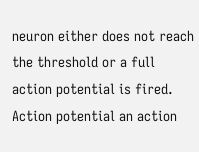neuron either does not reach the threshold or a full action potential is fired. Action potential an action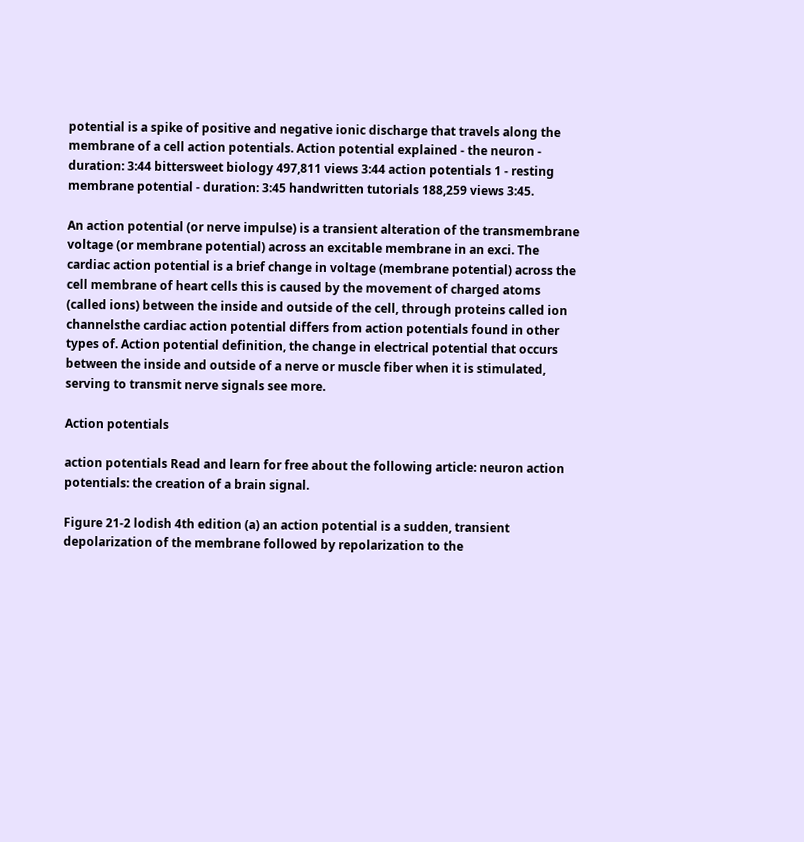potential is a spike of positive and negative ionic discharge that travels along the membrane of a cell action potentials. Action potential explained - the neuron - duration: 3:44 bittersweet biology 497,811 views 3:44 action potentials 1 - resting membrane potential - duration: 3:45 handwritten tutorials 188,259 views 3:45.

An action potential (or nerve impulse) is a transient alteration of the transmembrane voltage (or membrane potential) across an excitable membrane in an exci. The cardiac action potential is a brief change in voltage (membrane potential) across the cell membrane of heart cells this is caused by the movement of charged atoms (called ions) between the inside and outside of the cell, through proteins called ion channelsthe cardiac action potential differs from action potentials found in other types of. Action potential definition, the change in electrical potential that occurs between the inside and outside of a nerve or muscle fiber when it is stimulated, serving to transmit nerve signals see more.

Action potentials

action potentials Read and learn for free about the following article: neuron action potentials: the creation of a brain signal.

Figure 21-2 lodish 4th edition (a) an action potential is a sudden, transient depolarization of the membrane followed by repolarization to the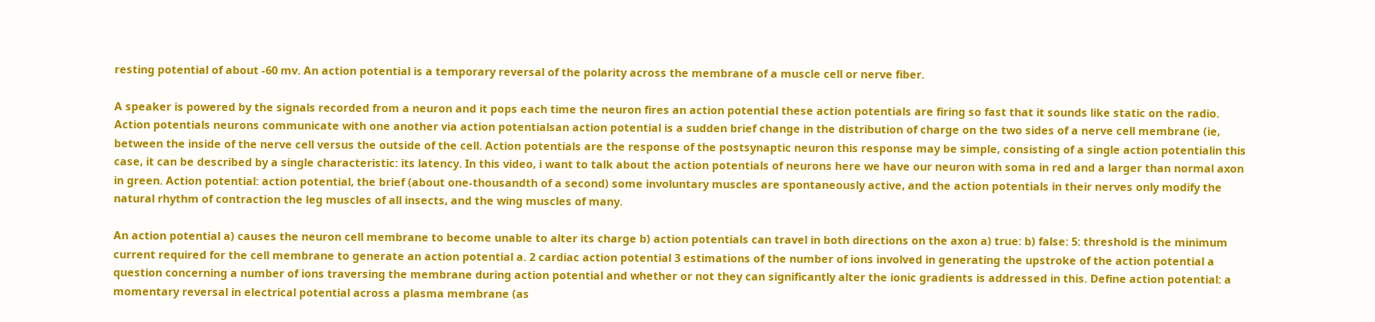resting potential of about -60 mv. An action potential is a temporary reversal of the polarity across the membrane of a muscle cell or nerve fiber.

A speaker is powered by the signals recorded from a neuron and it pops each time the neuron fires an action potential these action potentials are firing so fast that it sounds like static on the radio. Action potentials neurons communicate with one another via action potentialsan action potential is a sudden brief change in the distribution of charge on the two sides of a nerve cell membrane (ie, between the inside of the nerve cell versus the outside of the cell. Action potentials are the response of the postsynaptic neuron this response may be simple, consisting of a single action potentialin this case, it can be described by a single characteristic: its latency. In this video, i want to talk about the action potentials of neurons here we have our neuron with soma in red and a larger than normal axon in green. Action potential: action potential, the brief (about one-thousandth of a second) some involuntary muscles are spontaneously active, and the action potentials in their nerves only modify the natural rhythm of contraction the leg muscles of all insects, and the wing muscles of many.

An action potential a) causes the neuron cell membrane to become unable to alter its charge b) action potentials can travel in both directions on the axon a) true: b) false: 5: threshold is the minimum current required for the cell membrane to generate an action potential a. 2 cardiac action potential 3 estimations of the number of ions involved in generating the upstroke of the action potential a question concerning a number of ions traversing the membrane during action potential and whether or not they can significantly alter the ionic gradients is addressed in this. Define action potential: a momentary reversal in electrical potential across a plasma membrane (as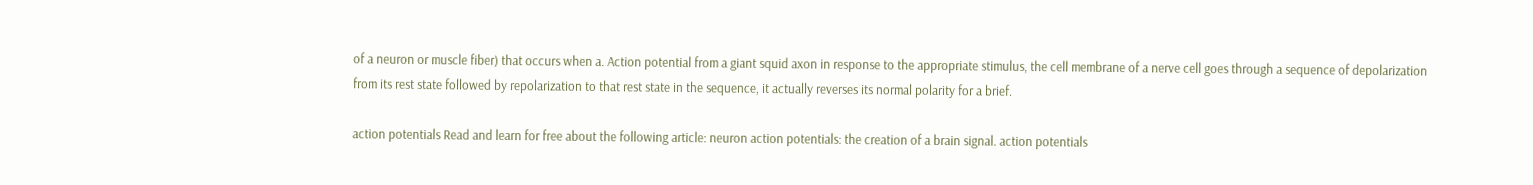of a neuron or muscle fiber) that occurs when a. Action potential from a giant squid axon in response to the appropriate stimulus, the cell membrane of a nerve cell goes through a sequence of depolarization from its rest state followed by repolarization to that rest state in the sequence, it actually reverses its normal polarity for a brief.

action potentials Read and learn for free about the following article: neuron action potentials: the creation of a brain signal. action potentials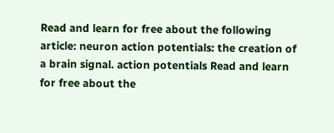Read and learn for free about the following article: neuron action potentials: the creation of a brain signal. action potentials Read and learn for free about the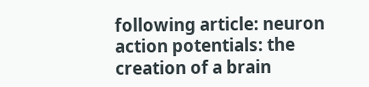following article: neuron action potentials: the creation of a brain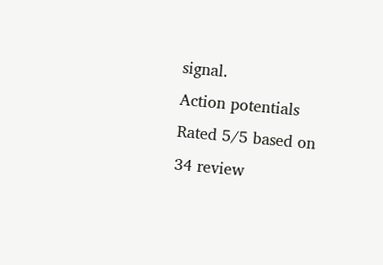signal.
Action potentials
Rated 5/5 based on 34 review